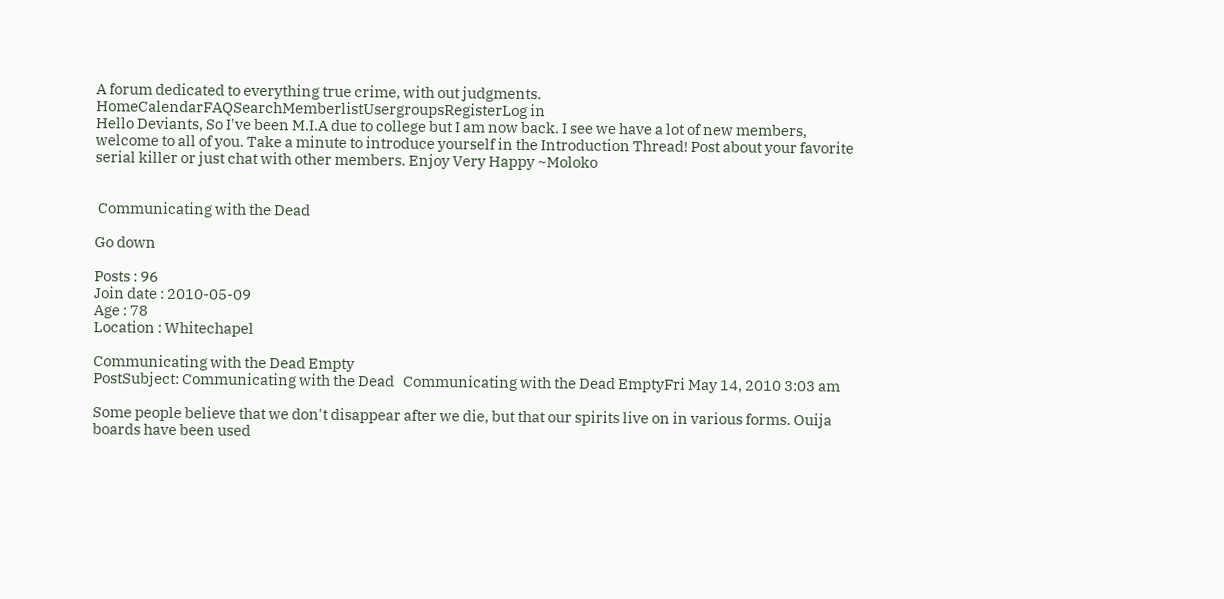A forum dedicated to everything true crime, with out judgments.
HomeCalendarFAQSearchMemberlistUsergroupsRegisterLog in
Hello Deviants, So I've been M.I.A due to college but I am now back. I see we have a lot of new members, welcome to all of you. Take a minute to introduce yourself in the Introduction Thread! Post about your favorite serial killer or just chat with other members. Enjoy Very Happy ~Moloko


 Communicating with the Dead

Go down

Posts : 96
Join date : 2010-05-09
Age : 78
Location : Whitechapel

Communicating with the Dead Empty
PostSubject: Communicating with the Dead   Communicating with the Dead EmptyFri May 14, 2010 3:03 am

Some people believe that we don't disappear after we die, but that our spirits live on in various forms. Ouija boards have been used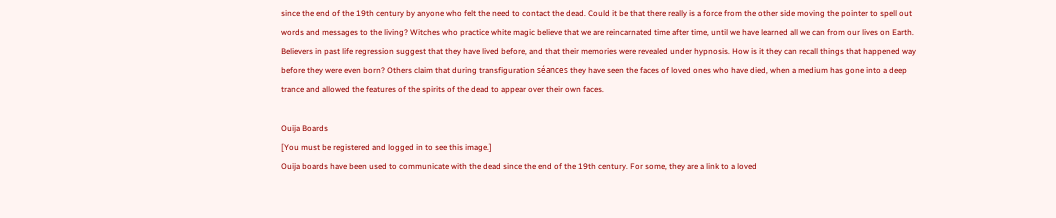since the end of the 19th century by anyone who felt the need to contact the dead. Could it be that there really is a force from the other side moving the pointer to spell out words and messages to the living? Witches who practice white magic believe that we are reincarnated time after time, until we have learned all we can from our lives on Earth. Believers in past life regression suggest that they have lived before, and that their memories were revealed under hypnosis. How is it they can recall things that happened way before they were even born? Others claim that during transfiguration séances they have seen the faces of loved ones who have died, when a medium has gone into a deep trance and allowed the features of the spirits of the dead to appear over their own faces.

Ouija Boards
[You must be registered and logged in to see this image.]
Ouija boards have been used to communicate with the dead since the end of the 19th century. For some, they are a link to a loved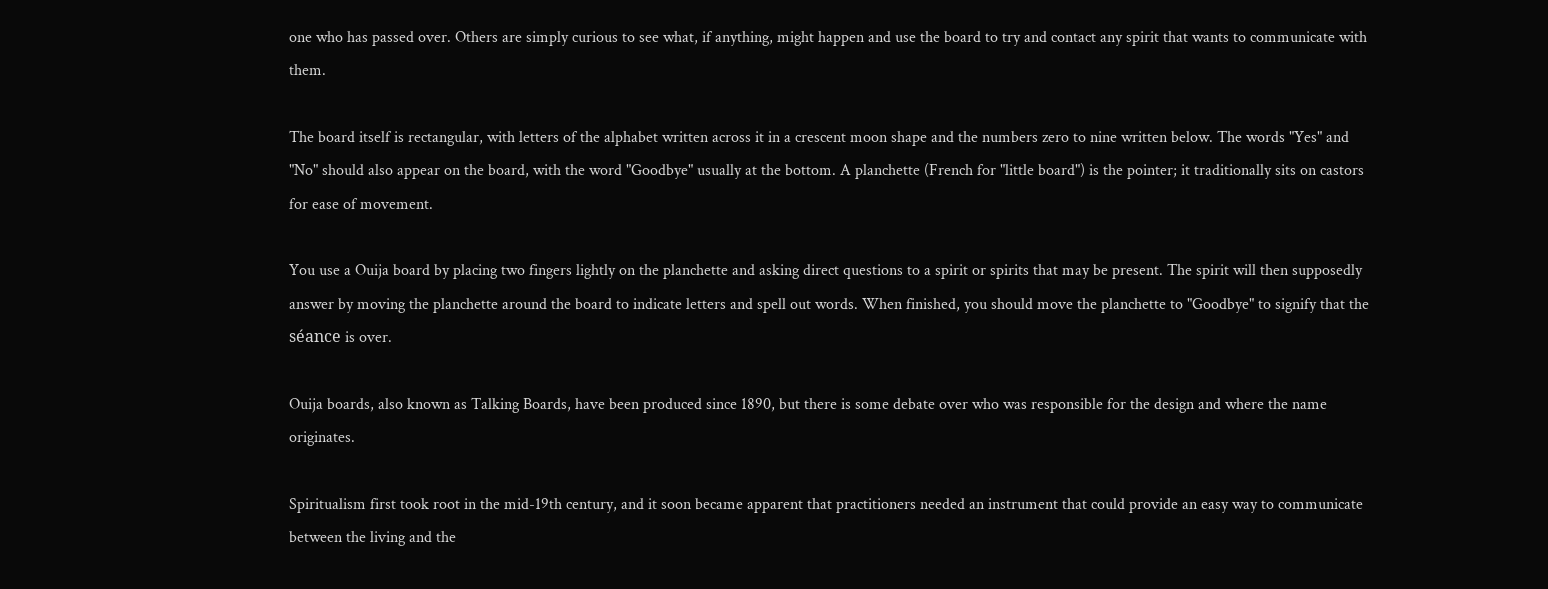one who has passed over. Others are simply curious to see what, if anything, might happen and use the board to try and contact any spirit that wants to communicate with them.

The board itself is rectangular, with letters of the alphabet written across it in a crescent moon shape and the numbers zero to nine written below. The words "Yes" and "No" should also appear on the board, with the word "Goodbye" usually at the bottom. A planchette (French for "little board") is the pointer; it traditionally sits on castors for ease of movement.

You use a Ouija board by placing two fingers lightly on the planchette and asking direct questions to a spirit or spirits that may be present. The spirit will then supposedly answer by moving the planchette around the board to indicate letters and spell out words. When finished, you should move the planchette to "Goodbye" to signify that the séance is over.

Ouija boards, also known as Talking Boards, have been produced since 1890, but there is some debate over who was responsible for the design and where the name originates.

Spiritualism first took root in the mid-19th century, and it soon became apparent that practitioners needed an instrument that could provide an easy way to communicate between the living and the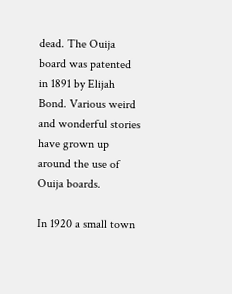dead. The Ouija board was patented in 1891 by Elijah Bond. Various weird and wonderful stories have grown up around the use of Ouija boards.

In 1920 a small town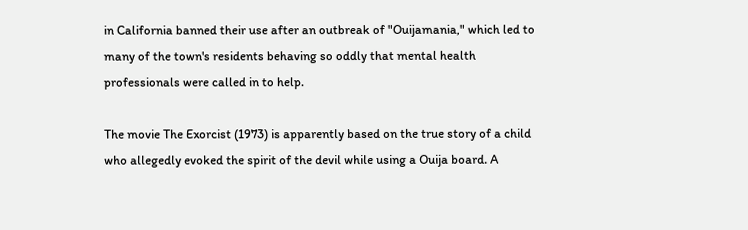in California banned their use after an outbreak of "Ouijamania," which led to many of the town's residents behaving so oddly that mental health professionals were called in to help.

The movie The Exorcist (1973) is apparently based on the true story of a child who allegedly evoked the spirit of the devil while using a Ouija board. A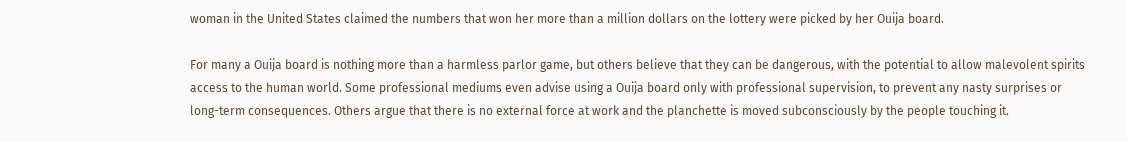woman in the United States claimed the numbers that won her more than a million dollars on the lottery were picked by her Ouija board.

For many a Ouija board is nothing more than a harmless parlor game, but others believe that they can be dangerous, with the potential to allow malevolent spirits access to the human world. Some professional mediums even advise using a Ouija board only with professional supervision, to prevent any nasty surprises or long-term consequences. Others argue that there is no external force at work and the planchette is moved subconsciously by the people touching it.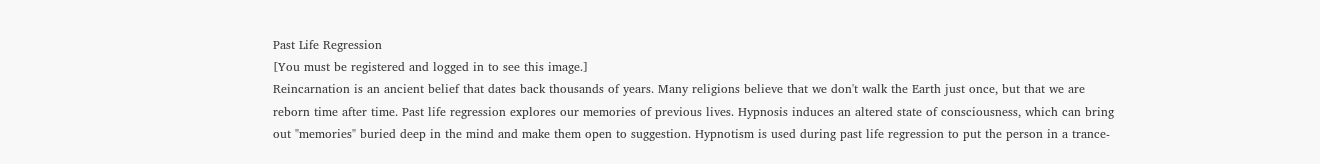Past Life Regression
[You must be registered and logged in to see this image.]
Reincarnation is an ancient belief that dates back thousands of years. Many religions believe that we don't walk the Earth just once, but that we are reborn time after time. Past life regression explores our memories of previous lives. Hypnosis induces an altered state of consciousness, which can bring out "memories" buried deep in the mind and make them open to suggestion. Hypnotism is used during past life regression to put the person in a trance-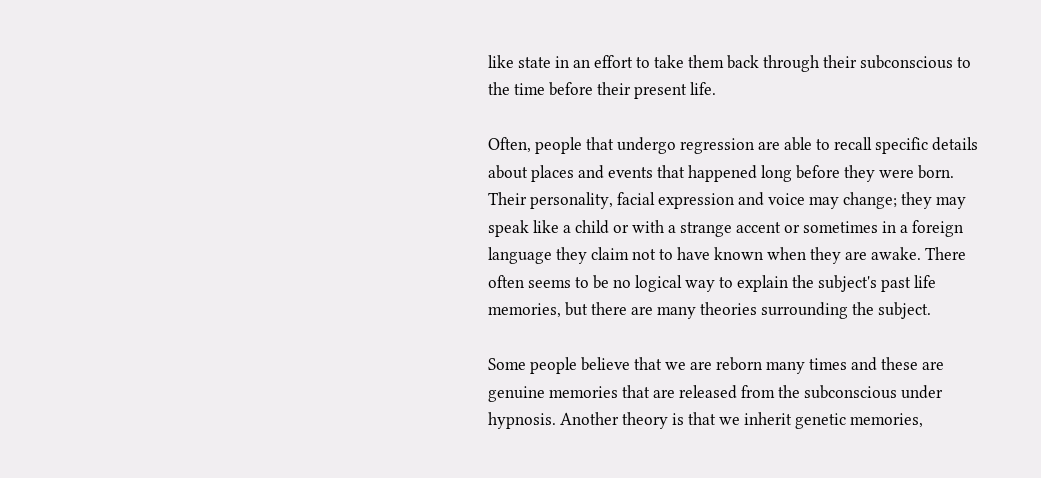like state in an effort to take them back through their subconscious to the time before their present life.

Often, people that undergo regression are able to recall specific details about places and events that happened long before they were born. Their personality, facial expression and voice may change; they may speak like a child or with a strange accent or sometimes in a foreign language they claim not to have known when they are awake. There often seems to be no logical way to explain the subject's past life memories, but there are many theories surrounding the subject.

Some people believe that we are reborn many times and these are genuine memories that are released from the subconscious under hypnosis. Another theory is that we inherit genetic memories,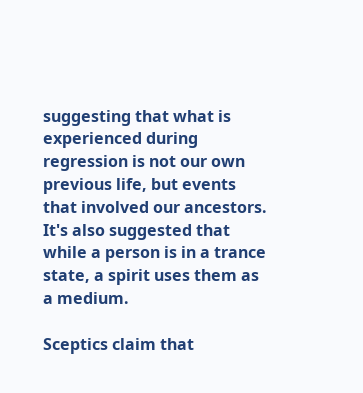suggesting that what is experienced during regression is not our own previous life, but events that involved our ancestors. It's also suggested that while a person is in a trance state, a spirit uses them as a medium.

Sceptics claim that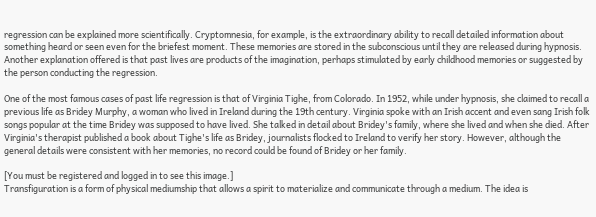regression can be explained more scientifically. Cryptomnesia, for example, is the extraordinary ability to recall detailed information about something heard or seen even for the briefest moment. These memories are stored in the subconscious until they are released during hypnosis. Another explanation offered is that past lives are products of the imagination, perhaps stimulated by early childhood memories or suggested by the person conducting the regression.

One of the most famous cases of past life regression is that of Virginia Tighe, from Colorado. In 1952, while under hypnosis, she claimed to recall a previous life as Bridey Murphy, a woman who lived in Ireland during the 19th century. Virginia spoke with an Irish accent and even sang Irish folk songs popular at the time Bridey was supposed to have lived. She talked in detail about Bridey's family, where she lived and when she died. After Virginia's therapist published a book about Tighe's life as Bridey, journalists flocked to Ireland to verify her story. However, although the general details were consistent with her memories, no record could be found of Bridey or her family.

[You must be registered and logged in to see this image.]
Transfiguration is a form of physical mediumship that allows a spirit to materialize and communicate through a medium. The idea is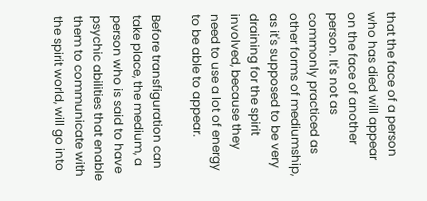that the face of a person who has died will appear on the face of another person. It's not as commonly practiced as other forms of mediumship, as it's supposed to be very draining for the spirit involved, because they need to use a lot of energy to be able to appear.

Before transfiguration can take place, the medium, a person who is said to have psychic abilities that enable them to communicate with the spirit world, will go into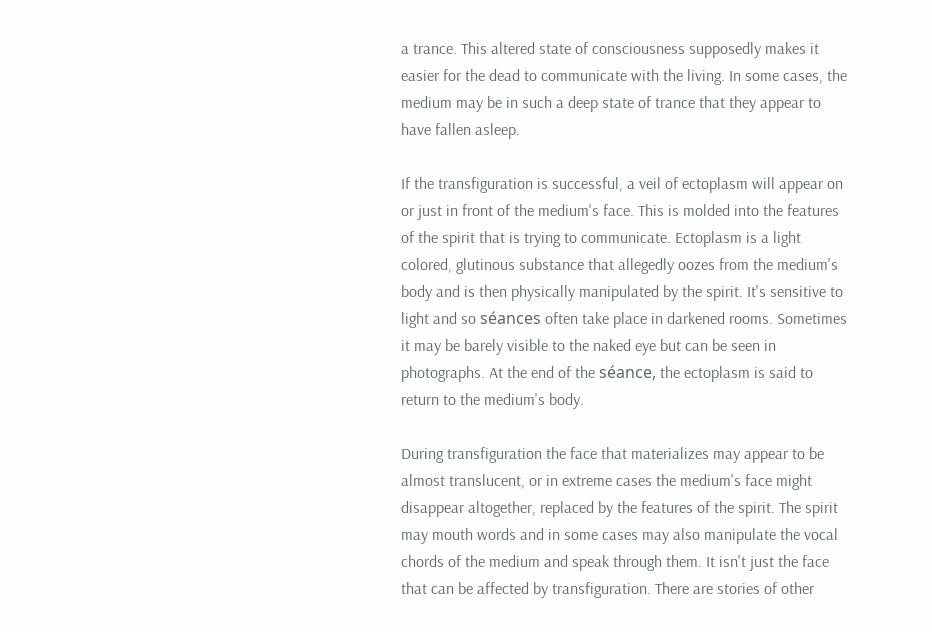a trance. This altered state of consciousness supposedly makes it easier for the dead to communicate with the living. In some cases, the medium may be in such a deep state of trance that they appear to have fallen asleep.

If the transfiguration is successful, a veil of ectoplasm will appear on or just in front of the medium's face. This is molded into the features of the spirit that is trying to communicate. Ectoplasm is a light colored, glutinous substance that allegedly oozes from the medium's body and is then physically manipulated by the spirit. It's sensitive to light and so séances often take place in darkened rooms. Sometimes it may be barely visible to the naked eye but can be seen in photographs. At the end of the séance, the ectoplasm is said to return to the medium's body.

During transfiguration the face that materializes may appear to be almost translucent, or in extreme cases the medium's face might disappear altogether, replaced by the features of the spirit. The spirit may mouth words and in some cases may also manipulate the vocal chords of the medium and speak through them. It isn't just the face that can be affected by transfiguration. There are stories of other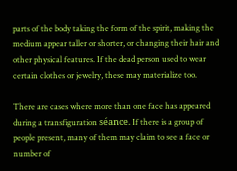parts of the body taking the form of the spirit, making the medium appear taller or shorter, or changing their hair and other physical features. If the dead person used to wear certain clothes or jewelry, these may materialize too.

There are cases where more than one face has appeared during a transfiguration séance. If there is a group of people present, many of them may claim to see a face or number of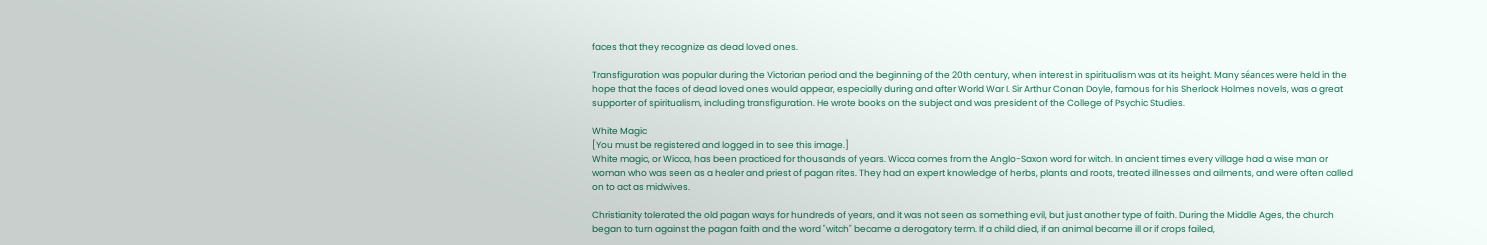faces that they recognize as dead loved ones.

Transfiguration was popular during the Victorian period and the beginning of the 20th century, when interest in spiritualism was at its height. Many séances were held in the hope that the faces of dead loved ones would appear, especially during and after World War I. Sir Arthur Conan Doyle, famous for his Sherlock Holmes novels, was a great supporter of spiritualism, including transfiguration. He wrote books on the subject and was president of the College of Psychic Studies.

White Magic
[You must be registered and logged in to see this image.]
White magic, or Wicca, has been practiced for thousands of years. Wicca comes from the Anglo-Saxon word for witch. In ancient times every village had a wise man or woman who was seen as a healer and priest of pagan rites. They had an expert knowledge of herbs, plants and roots, treated illnesses and ailments, and were often called on to act as midwives.

Christianity tolerated the old pagan ways for hundreds of years, and it was not seen as something evil, but just another type of faith. During the Middle Ages, the church began to turn against the pagan faith and the word "witch" became a derogatory term. If a child died, if an animal became ill or if crops failed,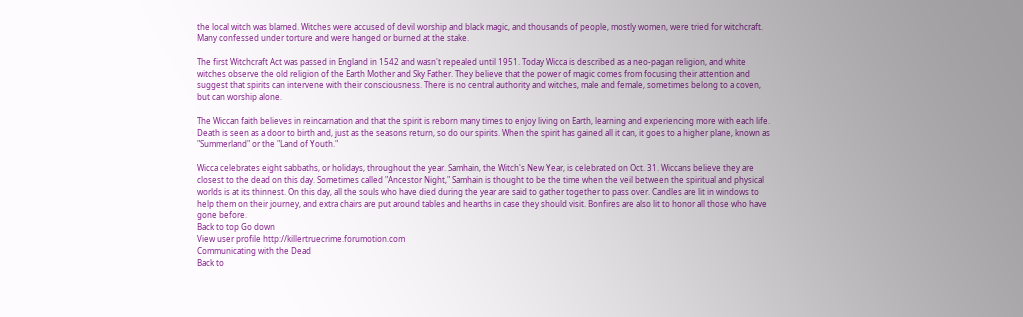the local witch was blamed. Witches were accused of devil worship and black magic, and thousands of people, mostly women, were tried for witchcraft. Many confessed under torture and were hanged or burned at the stake.

The first Witchcraft Act was passed in England in 1542 and wasn't repealed until 1951. Today Wicca is described as a neo-pagan religion, and white witches observe the old religion of the Earth Mother and Sky Father. They believe that the power of magic comes from focusing their attention and suggest that spirits can intervene with their consciousness. There is no central authority and witches, male and female, sometimes belong to a coven, but can worship alone.

The Wiccan faith believes in reincarnation and that the spirit is reborn many times to enjoy living on Earth, learning and experiencing more with each life. Death is seen as a door to birth and, just as the seasons return, so do our spirits. When the spirit has gained all it can, it goes to a higher plane, known as "Summerland" or the "Land of Youth."

Wicca celebrates eight sabbaths, or holidays, throughout the year. Samhain, the Witch's New Year, is celebrated on Oct. 31. Wiccans believe they are closest to the dead on this day. Sometimes called "Ancestor Night," Samhain is thought to be the time when the veil between the spiritual and physical worlds is at its thinnest. On this day, all the souls who have died during the year are said to gather together to pass over. Candles are lit in windows to help them on their journey, and extra chairs are put around tables and hearths in case they should visit. Bonfires are also lit to honor all those who have gone before.
Back to top Go down
View user profile http://killertruecrime.forumotion.com
Communicating with the Dead
Back to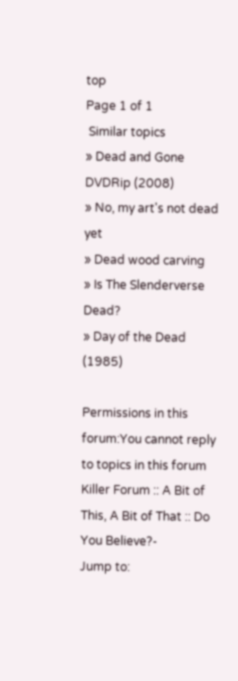top
Page 1 of 1
 Similar topics
» Dead and Gone DVDRip (2008)
» No, my art's not dead yet
» Dead wood carving
» Is The Slenderverse Dead?
» Day of the Dead (1985)

Permissions in this forum:You cannot reply to topics in this forum
Killer Forum :: A Bit of This, A Bit of That :: Do You Believe?-
Jump to: